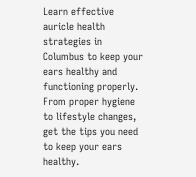Learn effective auricle health strategies in Columbus to keep your ears healthy and functioning properly. From proper hygiene to lifestyle changes, get the tips you need to keep your ears healthy.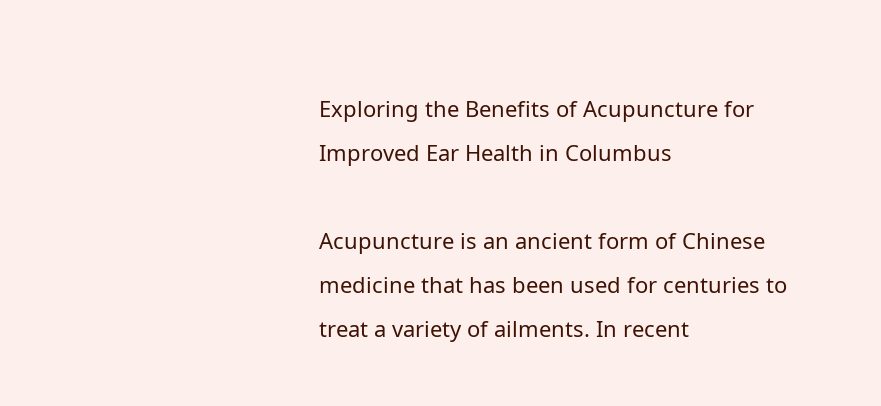Exploring the Benefits of Acupuncture for Improved Ear Health in Columbus

Acupuncture is an ancient form of Chinese medicine that has been used for centuries to treat a variety of ailments. In recent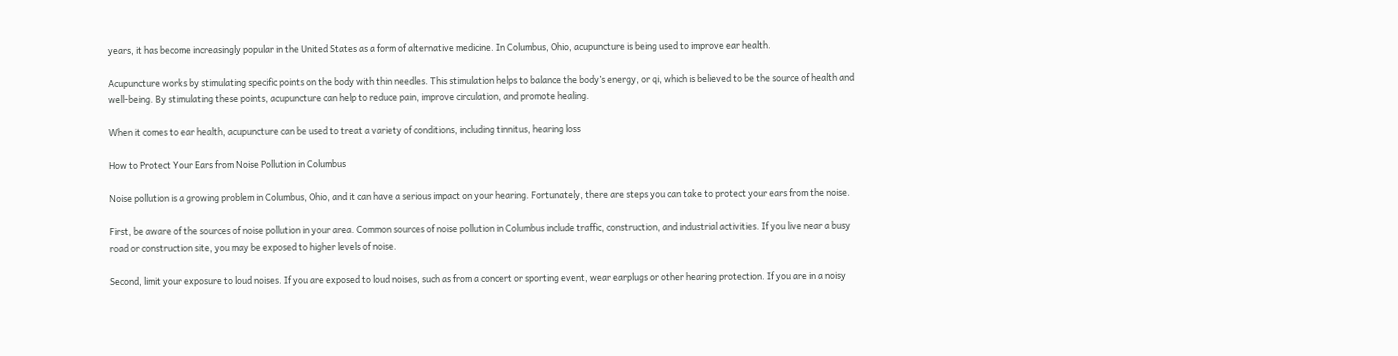years, it has become increasingly popular in the United States as a form of alternative medicine. In Columbus, Ohio, acupuncture is being used to improve ear health.

Acupuncture works by stimulating specific points on the body with thin needles. This stimulation helps to balance the body’s energy, or qi, which is believed to be the source of health and well-being. By stimulating these points, acupuncture can help to reduce pain, improve circulation, and promote healing.

When it comes to ear health, acupuncture can be used to treat a variety of conditions, including tinnitus, hearing loss

How to Protect Your Ears from Noise Pollution in Columbus

Noise pollution is a growing problem in Columbus, Ohio, and it can have a serious impact on your hearing. Fortunately, there are steps you can take to protect your ears from the noise.

First, be aware of the sources of noise pollution in your area. Common sources of noise pollution in Columbus include traffic, construction, and industrial activities. If you live near a busy road or construction site, you may be exposed to higher levels of noise.

Second, limit your exposure to loud noises. If you are exposed to loud noises, such as from a concert or sporting event, wear earplugs or other hearing protection. If you are in a noisy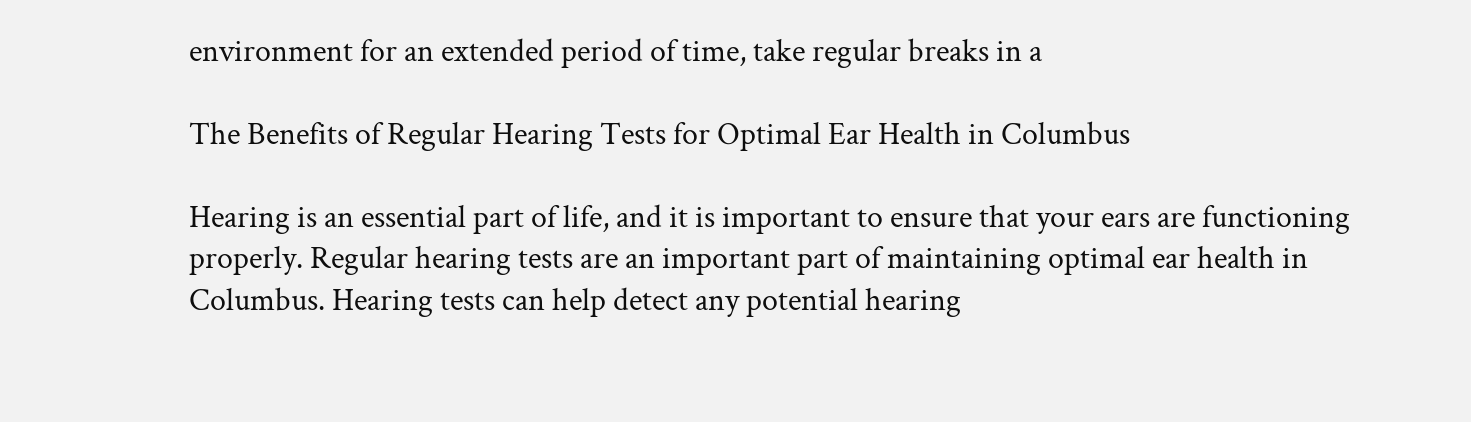environment for an extended period of time, take regular breaks in a

The Benefits of Regular Hearing Tests for Optimal Ear Health in Columbus

Hearing is an essential part of life, and it is important to ensure that your ears are functioning properly. Regular hearing tests are an important part of maintaining optimal ear health in Columbus. Hearing tests can help detect any potential hearing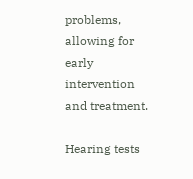problems, allowing for early intervention and treatment.

Hearing tests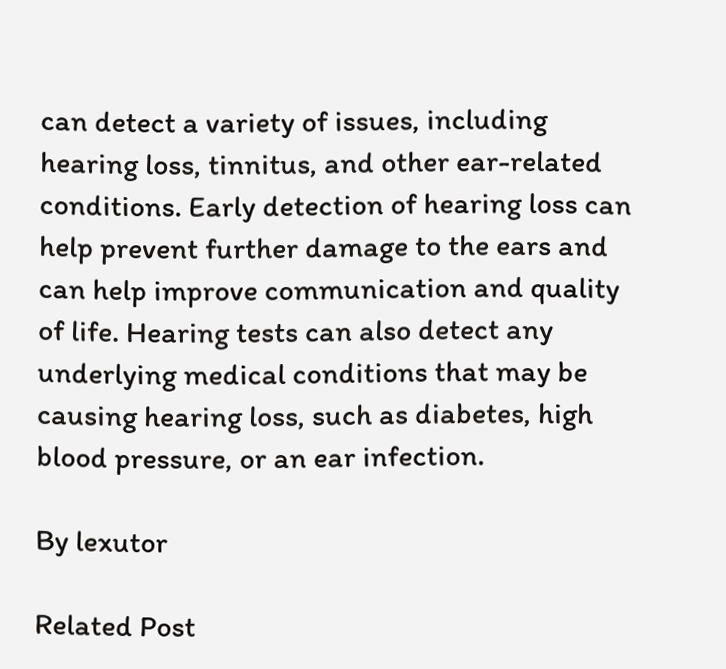can detect a variety of issues, including hearing loss, tinnitus, and other ear-related conditions. Early detection of hearing loss can help prevent further damage to the ears and can help improve communication and quality of life. Hearing tests can also detect any underlying medical conditions that may be causing hearing loss, such as diabetes, high blood pressure, or an ear infection.

By lexutor

Related Post